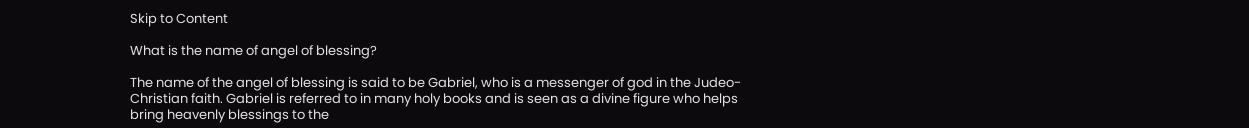Skip to Content

What is the name of angel of blessing?

The name of the angel of blessing is said to be Gabriel, who is a messenger of god in the Judeo-Christian faith. Gabriel is referred to in many holy books and is seen as a divine figure who helps bring heavenly blessings to the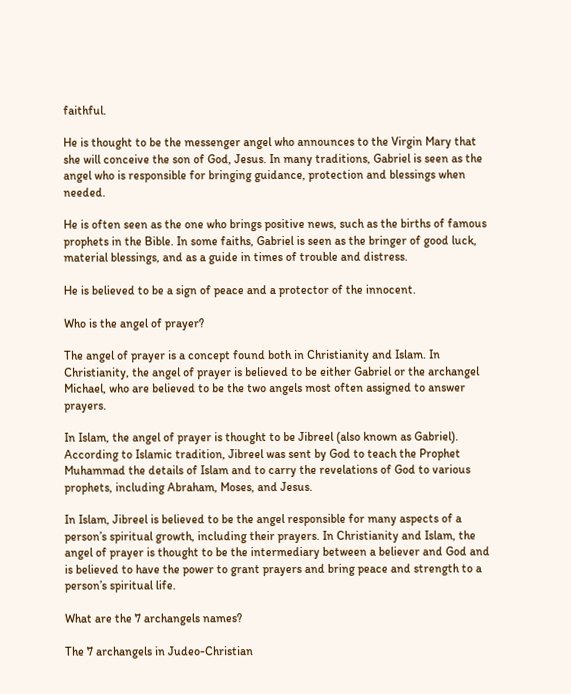faithful.

He is thought to be the messenger angel who announces to the Virgin Mary that she will conceive the son of God, Jesus. In many traditions, Gabriel is seen as the angel who is responsible for bringing guidance, protection and blessings when needed.

He is often seen as the one who brings positive news, such as the births of famous prophets in the Bible. In some faiths, Gabriel is seen as the bringer of good luck, material blessings, and as a guide in times of trouble and distress.

He is believed to be a sign of peace and a protector of the innocent.

Who is the angel of prayer?

The angel of prayer is a concept found both in Christianity and Islam. In Christianity, the angel of prayer is believed to be either Gabriel or the archangel Michael, who are believed to be the two angels most often assigned to answer prayers.

In Islam, the angel of prayer is thought to be Jibreel (also known as Gabriel). According to Islamic tradition, Jibreel was sent by God to teach the Prophet Muhammad the details of Islam and to carry the revelations of God to various prophets, including Abraham, Moses, and Jesus.

In Islam, Jibreel is believed to be the angel responsible for many aspects of a person’s spiritual growth, including their prayers. In Christianity and Islam, the angel of prayer is thought to be the intermediary between a believer and God and is believed to have the power to grant prayers and bring peace and strength to a person’s spiritual life.

What are the 7 archangels names?

The 7 archangels in Judeo-Christian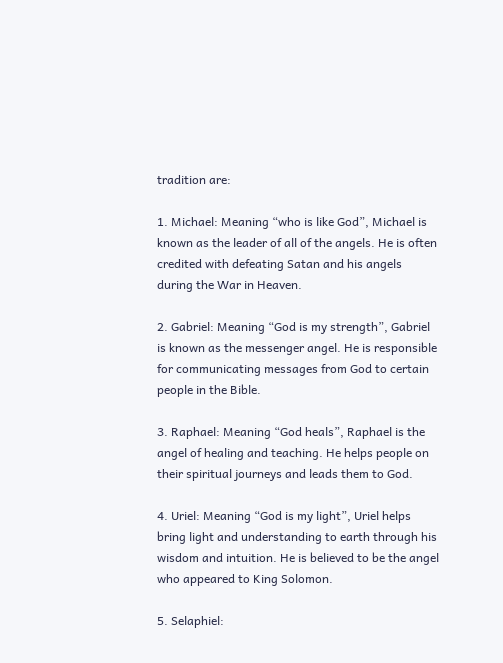tradition are:

1. Michael: Meaning “who is like God”, Michael is known as the leader of all of the angels. He is often credited with defeating Satan and his angels during the War in Heaven.

2. Gabriel: Meaning “God is my strength”, Gabriel is known as the messenger angel. He is responsible for communicating messages from God to certain people in the Bible.

3. Raphael: Meaning “God heals”, Raphael is the angel of healing and teaching. He helps people on their spiritual journeys and leads them to God.

4. Uriel: Meaning “God is my light”, Uriel helps bring light and understanding to earth through his wisdom and intuition. He is believed to be the angel who appeared to King Solomon.

5. Selaphiel: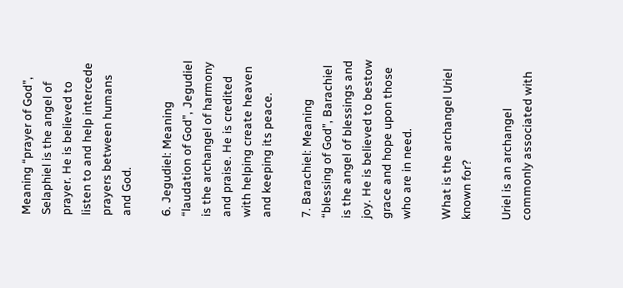Meaning “prayer of God”, Selaphiel is the angel of prayer. He is believed to listen to and help intercede prayers between humans and God.

6. Jegudiel: Meaning “laudation of God”, Jegudiel is the archangel of harmony and praise. He is credited with helping create heaven and keeping its peace.

7. Barachiel: Meaning “blessing of God”, Barachiel is the angel of blessings and joy. He is believed to bestow grace and hope upon those who are in need.

What is the archangel Uriel known for?

Uriel is an archangel commonly associated with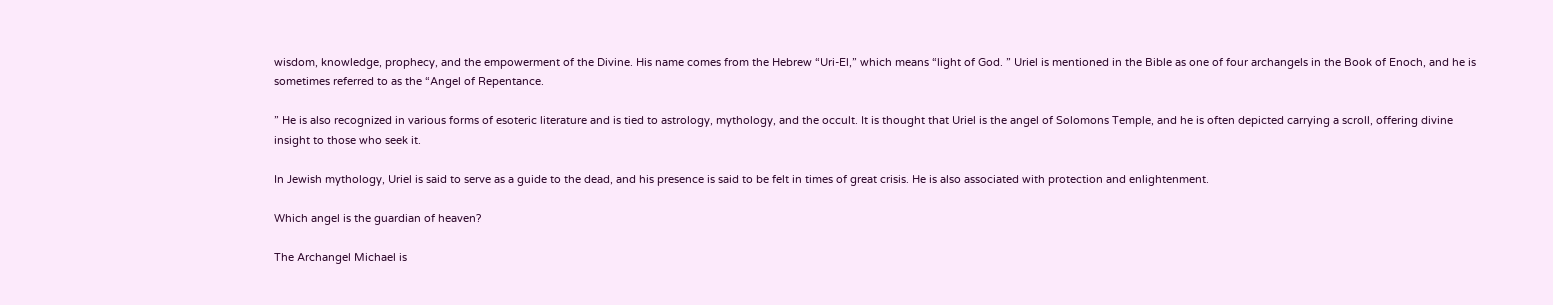wisdom, knowledge, prophecy, and the empowerment of the Divine. His name comes from the Hebrew “Uri-El,” which means “light of God. ” Uriel is mentioned in the Bible as one of four archangels in the Book of Enoch, and he is sometimes referred to as the “Angel of Repentance.

” He is also recognized in various forms of esoteric literature and is tied to astrology, mythology, and the occult. It is thought that Uriel is the angel of Solomons Temple, and he is often depicted carrying a scroll, offering divine insight to those who seek it.

In Jewish mythology, Uriel is said to serve as a guide to the dead, and his presence is said to be felt in times of great crisis. He is also associated with protection and enlightenment.

Which angel is the guardian of heaven?

The Archangel Michael is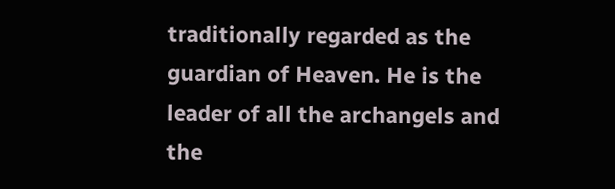traditionally regarded as the guardian of Heaven. He is the leader of all the archangels and the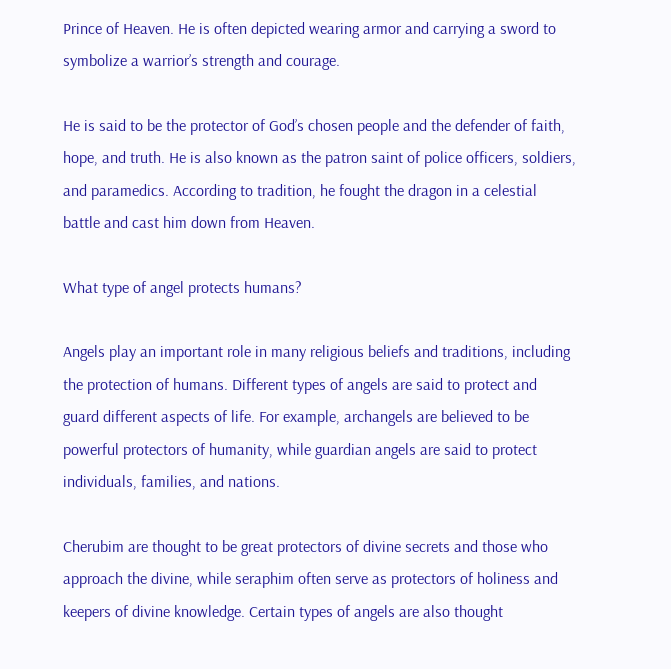Prince of Heaven. He is often depicted wearing armor and carrying a sword to symbolize a warrior’s strength and courage.

He is said to be the protector of God’s chosen people and the defender of faith, hope, and truth. He is also known as the patron saint of police officers, soldiers, and paramedics. According to tradition, he fought the dragon in a celestial battle and cast him down from Heaven.

What type of angel protects humans?

Angels play an important role in many religious beliefs and traditions, including the protection of humans. Different types of angels are said to protect and guard different aspects of life. For example, archangels are believed to be powerful protectors of humanity, while guardian angels are said to protect individuals, families, and nations.

Cherubim are thought to be great protectors of divine secrets and those who approach the divine, while seraphim often serve as protectors of holiness and keepers of divine knowledge. Certain types of angels are also thought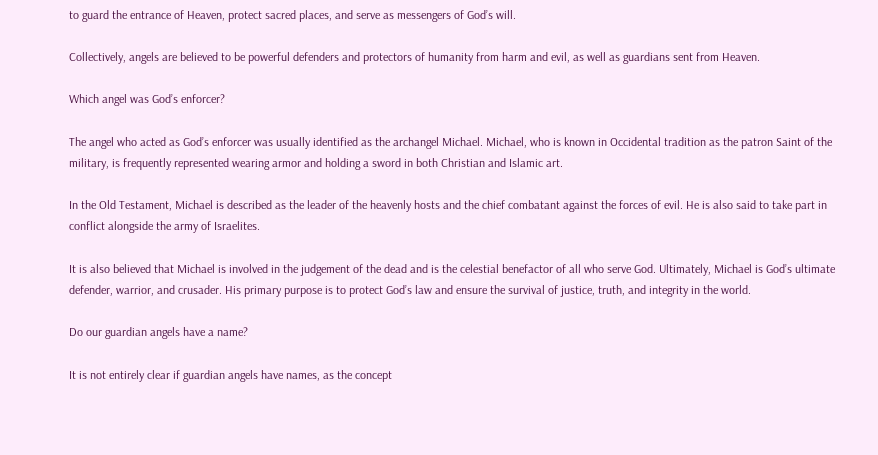to guard the entrance of Heaven, protect sacred places, and serve as messengers of God’s will.

Collectively, angels are believed to be powerful defenders and protectors of humanity from harm and evil, as well as guardians sent from Heaven.

Which angel was God’s enforcer?

The angel who acted as God’s enforcer was usually identified as the archangel Michael. Michael, who is known in Occidental tradition as the patron Saint of the military, is frequently represented wearing armor and holding a sword in both Christian and Islamic art.

In the Old Testament, Michael is described as the leader of the heavenly hosts and the chief combatant against the forces of evil. He is also said to take part in conflict alongside the army of Israelites.

It is also believed that Michael is involved in the judgement of the dead and is the celestial benefactor of all who serve God. Ultimately, Michael is God’s ultimate defender, warrior, and crusader. His primary purpose is to protect God’s law and ensure the survival of justice, truth, and integrity in the world.

Do our guardian angels have a name?

It is not entirely clear if guardian angels have names, as the concept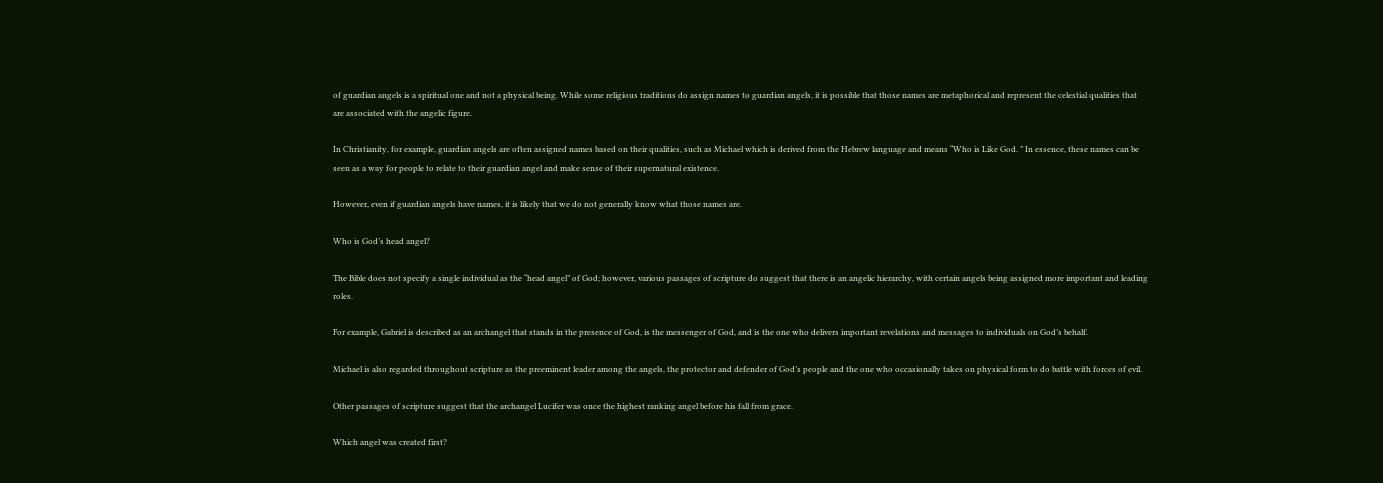of guardian angels is a spiritual one and not a physical being. While some religious traditions do assign names to guardian angels, it is possible that those names are metaphorical and represent the celestial qualities that are associated with the angelic figure.

In Christianity, for example, guardian angels are often assigned names based on their qualities, such as Michael which is derived from the Hebrew language and means “Who is Like God. ” In essence, these names can be seen as a way for people to relate to their guardian angel and make sense of their supernatural existence.

However, even if guardian angels have names, it is likely that we do not generally know what those names are.

Who is God’s head angel?

The Bible does not specify a single individual as the “head angel” of God; however, various passages of scripture do suggest that there is an angelic hierarchy, with certain angels being assigned more important and leading roles.

For example, Gabriel is described as an archangel that stands in the presence of God, is the messenger of God, and is the one who delivers important revelations and messages to individuals on God’s behalf.

Michael is also regarded throughout scripture as the preeminent leader among the angels, the protector and defender of God’s people and the one who occasionally takes on physical form to do battle with forces of evil.

Other passages of scripture suggest that the archangel Lucifer was once the highest ranking angel before his fall from grace.

Which angel was created first?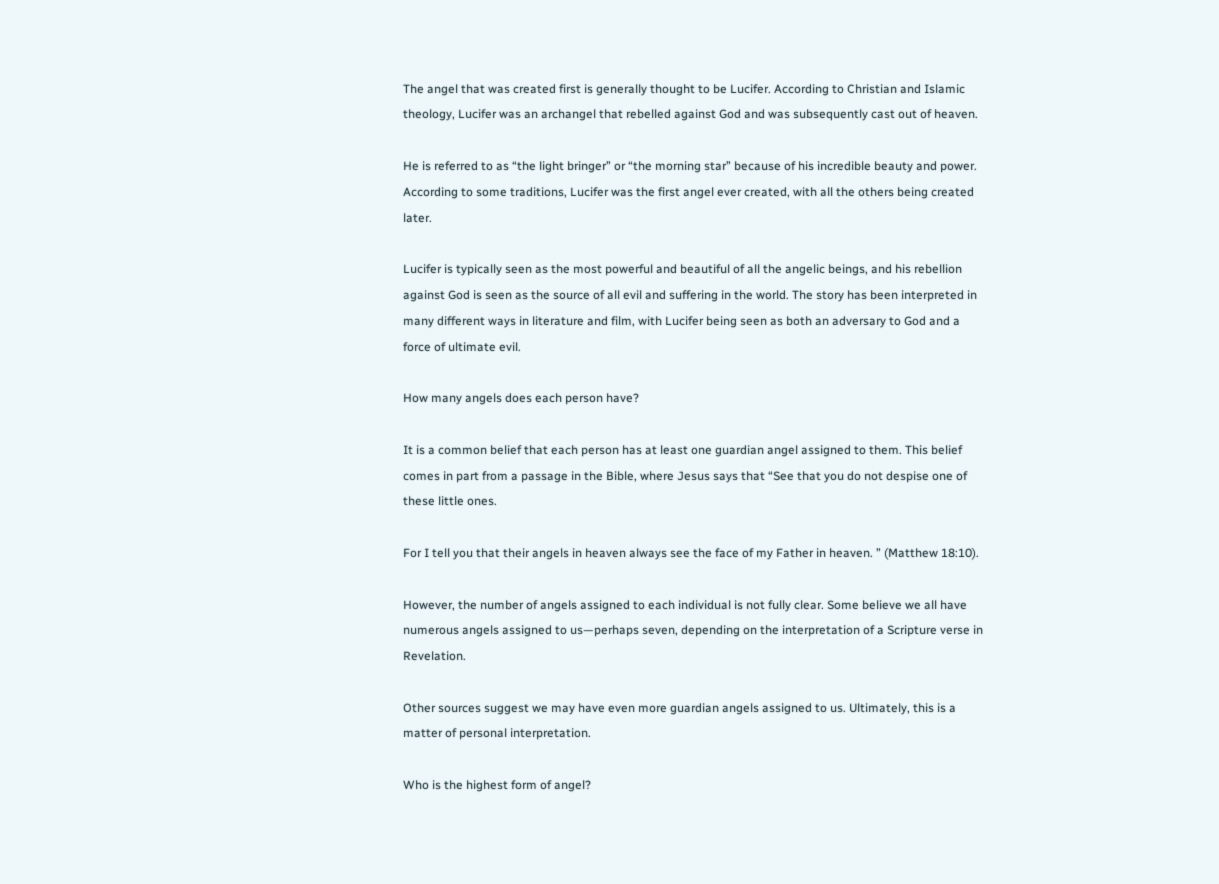The angel that was created first is generally thought to be Lucifer. According to Christian and Islamic theology, Lucifer was an archangel that rebelled against God and was subsequently cast out of heaven.

He is referred to as “the light bringer” or “the morning star” because of his incredible beauty and power. According to some traditions, Lucifer was the first angel ever created, with all the others being created later.

Lucifer is typically seen as the most powerful and beautiful of all the angelic beings, and his rebellion against God is seen as the source of all evil and suffering in the world. The story has been interpreted in many different ways in literature and film, with Lucifer being seen as both an adversary to God and a force of ultimate evil.

How many angels does each person have?

It is a common belief that each person has at least one guardian angel assigned to them. This belief comes in part from a passage in the Bible, where Jesus says that “See that you do not despise one of these little ones.

For I tell you that their angels in heaven always see the face of my Father in heaven. ” (Matthew 18:10).

However, the number of angels assigned to each individual is not fully clear. Some believe we all have numerous angels assigned to us—perhaps seven, depending on the interpretation of a Scripture verse in Revelation.

Other sources suggest we may have even more guardian angels assigned to us. Ultimately, this is a matter of personal interpretation.

Who is the highest form of angel?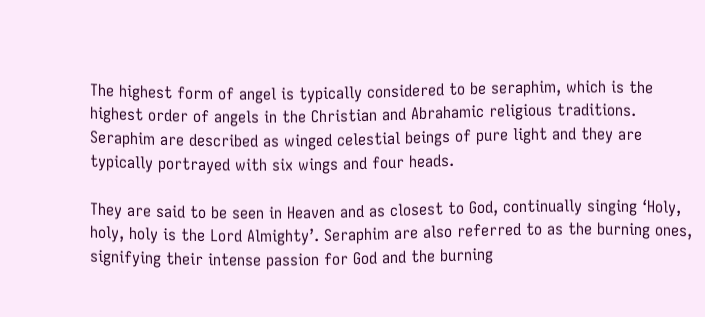The highest form of angel is typically considered to be seraphim, which is the highest order of angels in the Christian and Abrahamic religious traditions. Seraphim are described as winged celestial beings of pure light and they are typically portrayed with six wings and four heads.

They are said to be seen in Heaven and as closest to God, continually singing ‘Holy, holy, holy is the Lord Almighty’. Seraphim are also referred to as the burning ones, signifying their intense passion for God and the burning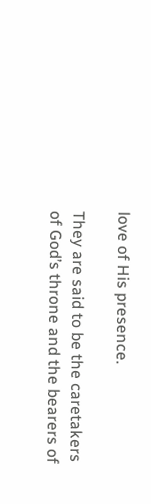love of His presence.

They are said to be the caretakers of God’s throne and the bearers of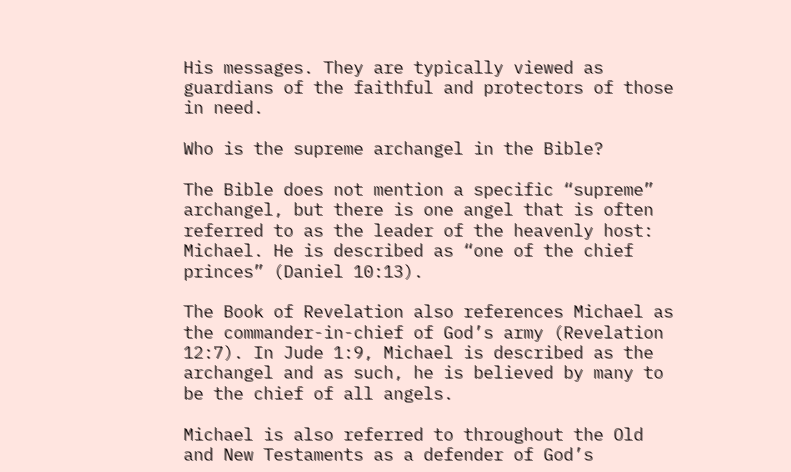His messages. They are typically viewed as guardians of the faithful and protectors of those in need.

Who is the supreme archangel in the Bible?

The Bible does not mention a specific “supreme” archangel, but there is one angel that is often referred to as the leader of the heavenly host: Michael. He is described as “one of the chief princes” (Daniel 10:13).

The Book of Revelation also references Michael as the commander-in-chief of God’s army (Revelation 12:7). In Jude 1:9, Michael is described as the archangel and as such, he is believed by many to be the chief of all angels.

Michael is also referred to throughout the Old and New Testaments as a defender of God’s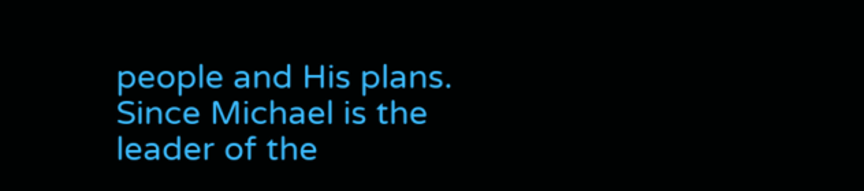people and His plans. Since Michael is the leader of the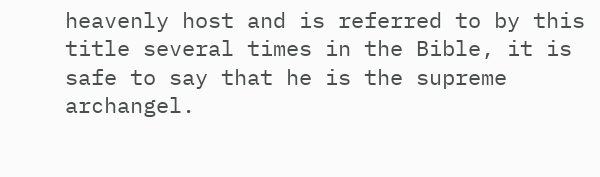heavenly host and is referred to by this title several times in the Bible, it is safe to say that he is the supreme archangel.